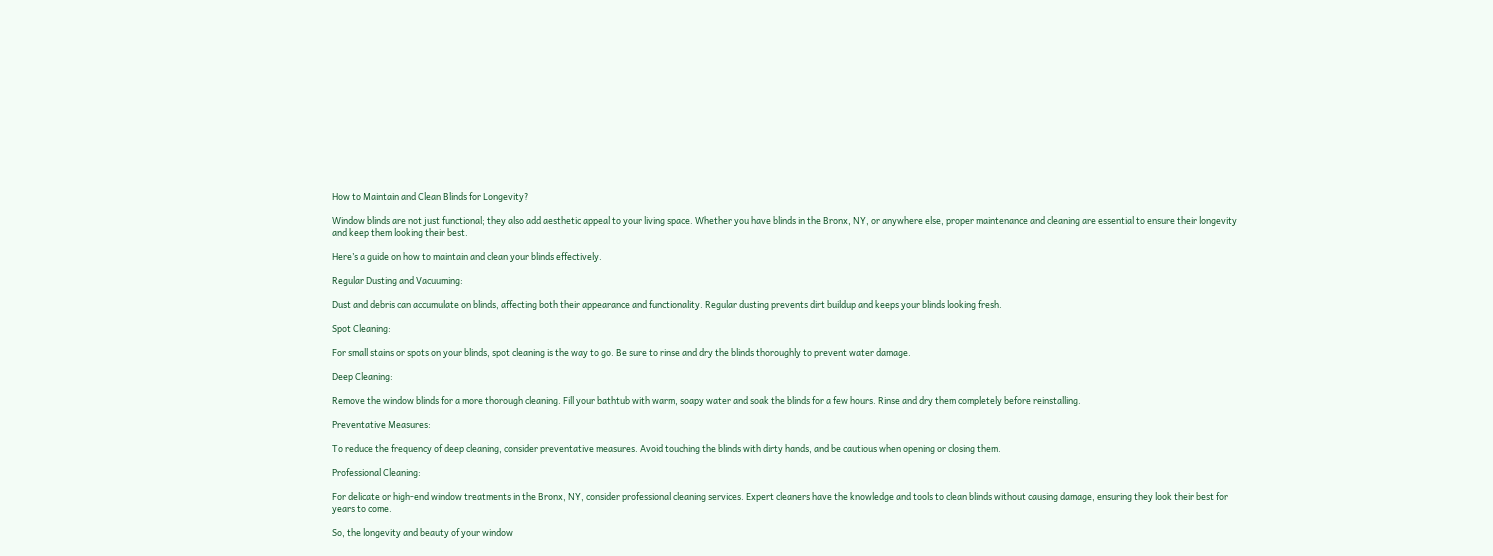How to Maintain and Clean Blinds for Longevity?

Window blinds are not just functional; they also add aesthetic appeal to your living space. Whether you have blinds in the Bronx, NY, or anywhere else, proper maintenance and cleaning are essential to ensure their longevity and keep them looking their best.

Here’s a guide on how to maintain and clean your blinds effectively.

Regular Dusting and Vacuuming:

Dust and debris can accumulate on blinds, affecting both their appearance and functionality. Regular dusting prevents dirt buildup and keeps your blinds looking fresh.

Spot Cleaning:

For small stains or spots on your blinds, spot cleaning is the way to go. Be sure to rinse and dry the blinds thoroughly to prevent water damage.

Deep Cleaning:

Remove the window blinds for a more thorough cleaning. Fill your bathtub with warm, soapy water and soak the blinds for a few hours. Rinse and dry them completely before reinstalling.

Preventative Measures:

To reduce the frequency of deep cleaning, consider preventative measures. Avoid touching the blinds with dirty hands, and be cautious when opening or closing them.

Professional Cleaning:

For delicate or high-end window treatments in the Bronx, NY, consider professional cleaning services. Expert cleaners have the knowledge and tools to clean blinds without causing damage, ensuring they look their best for years to come.

So, the longevity and beauty of your window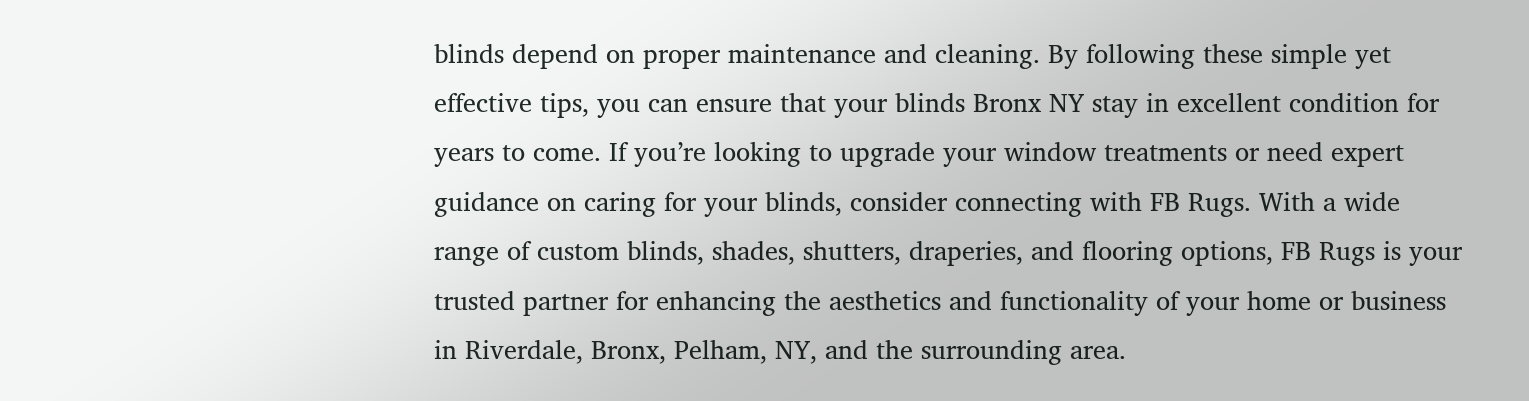blinds depend on proper maintenance and cleaning. By following these simple yet effective tips, you can ensure that your blinds Bronx NY stay in excellent condition for years to come. If you’re looking to upgrade your window treatments or need expert guidance on caring for your blinds, consider connecting with FB Rugs. With a wide range of custom blinds, shades, shutters, draperies, and flooring options, FB Rugs is your trusted partner for enhancing the aesthetics and functionality of your home or business in Riverdale, Bronx, Pelham, NY, and the surrounding area.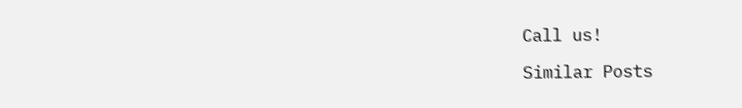Call us!

Similar Posts